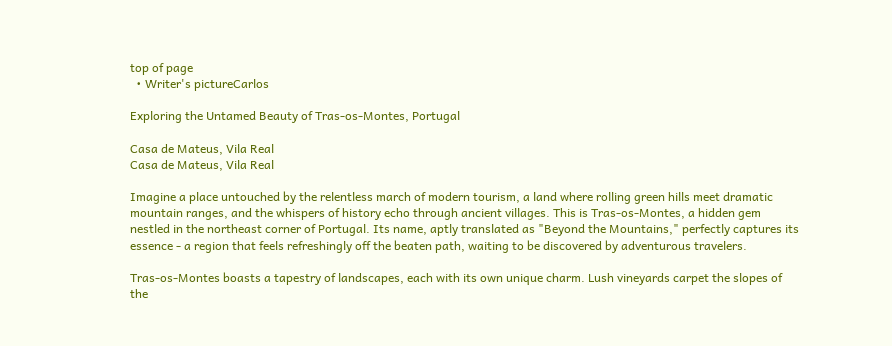top of page
  • Writer's pictureCarlos

Exploring the Untamed Beauty of Tras-os-Montes, Portugal

Casa de Mateus, Vila Real
Casa de Mateus, Vila Real

Imagine a place untouched by the relentless march of modern tourism, a land where rolling green hills meet dramatic mountain ranges, and the whispers of history echo through ancient villages. This is Tras-os-Montes, a hidden gem nestled in the northeast corner of Portugal. Its name, aptly translated as "Beyond the Mountains," perfectly captures its essence - a region that feels refreshingly off the beaten path, waiting to be discovered by adventurous travelers.

Tras-os-Montes boasts a tapestry of landscapes, each with its own unique charm. Lush vineyards carpet the slopes of the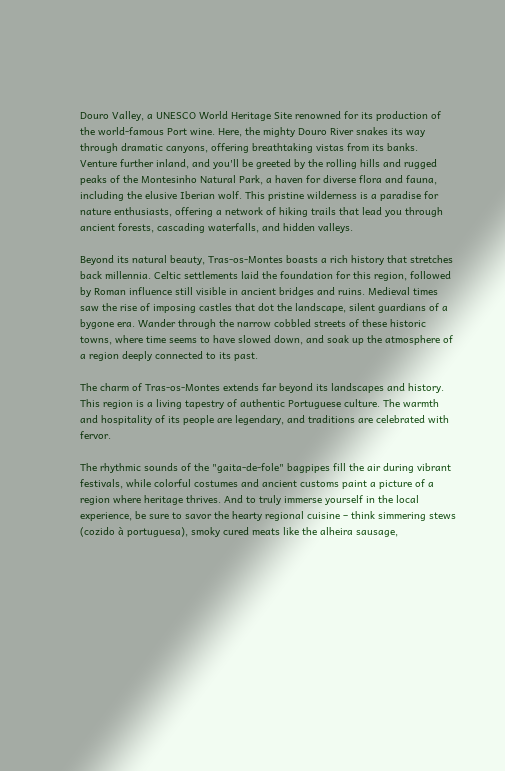Douro Valley, a UNESCO World Heritage Site renowned for its production of the world-famous Port wine. Here, the mighty Douro River snakes its way through dramatic canyons, offering breathtaking vistas from its banks. Venture further inland, and you'll be greeted by the rolling hills and rugged peaks of the Montesinho Natural Park, a haven for diverse flora and fauna, including the elusive Iberian wolf. This pristine wilderness is a paradise for nature enthusiasts, offering a network of hiking trails that lead you through ancient forests, cascading waterfalls, and hidden valleys.

Beyond its natural beauty, Tras-os-Montes boasts a rich history that stretches back millennia. Celtic settlements laid the foundation for this region, followed by Roman influence still visible in ancient bridges and ruins. Medieval times saw the rise of imposing castles that dot the landscape, silent guardians of a bygone era. Wander through the narrow cobbled streets of these historic towns, where time seems to have slowed down, and soak up the atmosphere of a region deeply connected to its past.

The charm of Tras-os-Montes extends far beyond its landscapes and history. This region is a living tapestry of authentic Portuguese culture. The warmth and hospitality of its people are legendary, and traditions are celebrated with fervor.

The rhythmic sounds of the "gaita-de-fole" bagpipes fill the air during vibrant festivals, while colorful costumes and ancient customs paint a picture of a region where heritage thrives. And to truly immerse yourself in the local experience, be sure to savor the hearty regional cuisine – think simmering stews (cozido à portuguesa), smoky cured meats like the alheira sausage,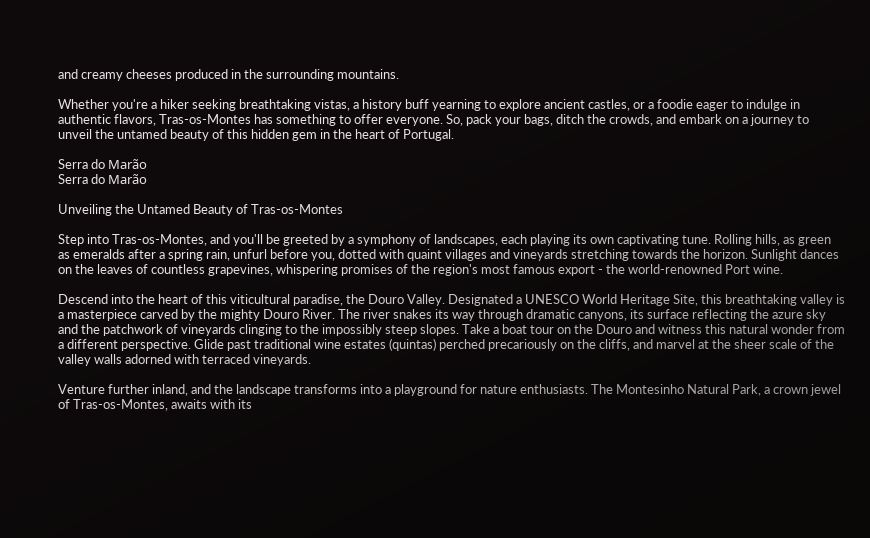and creamy cheeses produced in the surrounding mountains.

Whether you're a hiker seeking breathtaking vistas, a history buff yearning to explore ancient castles, or a foodie eager to indulge in authentic flavors, Tras-os-Montes has something to offer everyone. So, pack your bags, ditch the crowds, and embark on a journey to unveil the untamed beauty of this hidden gem in the heart of Portugal.

Serra do Marão
Serra do Marão

Unveiling the Untamed Beauty of Tras-os-Montes

Step into Tras-os-Montes, and you'll be greeted by a symphony of landscapes, each playing its own captivating tune. Rolling hills, as green as emeralds after a spring rain, unfurl before you, dotted with quaint villages and vineyards stretching towards the horizon. Sunlight dances on the leaves of countless grapevines, whispering promises of the region's most famous export - the world-renowned Port wine.

Descend into the heart of this viticultural paradise, the Douro Valley. Designated a UNESCO World Heritage Site, this breathtaking valley is a masterpiece carved by the mighty Douro River. The river snakes its way through dramatic canyons, its surface reflecting the azure sky and the patchwork of vineyards clinging to the impossibly steep slopes. Take a boat tour on the Douro and witness this natural wonder from a different perspective. Glide past traditional wine estates (quintas) perched precariously on the cliffs, and marvel at the sheer scale of the valley walls adorned with terraced vineyards.

Venture further inland, and the landscape transforms into a playground for nature enthusiasts. The Montesinho Natural Park, a crown jewel of Tras-os-Montes, awaits with its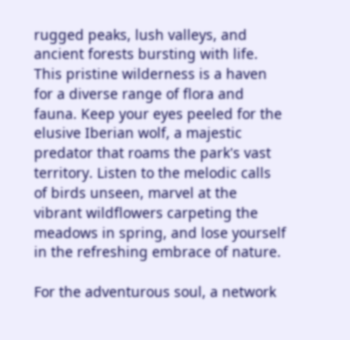rugged peaks, lush valleys, and ancient forests bursting with life. This pristine wilderness is a haven for a diverse range of flora and fauna. Keep your eyes peeled for the elusive Iberian wolf, a majestic predator that roams the park's vast territory. Listen to the melodic calls of birds unseen, marvel at the vibrant wildflowers carpeting the meadows in spring, and lose yourself in the refreshing embrace of nature.

For the adventurous soul, a network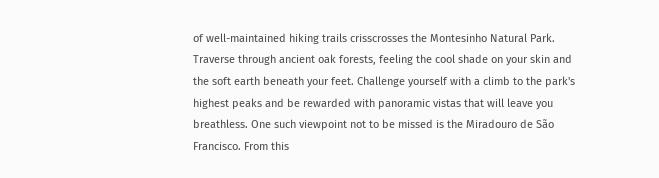of well-maintained hiking trails crisscrosses the Montesinho Natural Park. Traverse through ancient oak forests, feeling the cool shade on your skin and the soft earth beneath your feet. Challenge yourself with a climb to the park's highest peaks and be rewarded with panoramic vistas that will leave you breathless. One such viewpoint not to be missed is the Miradouro de São Francisco. From this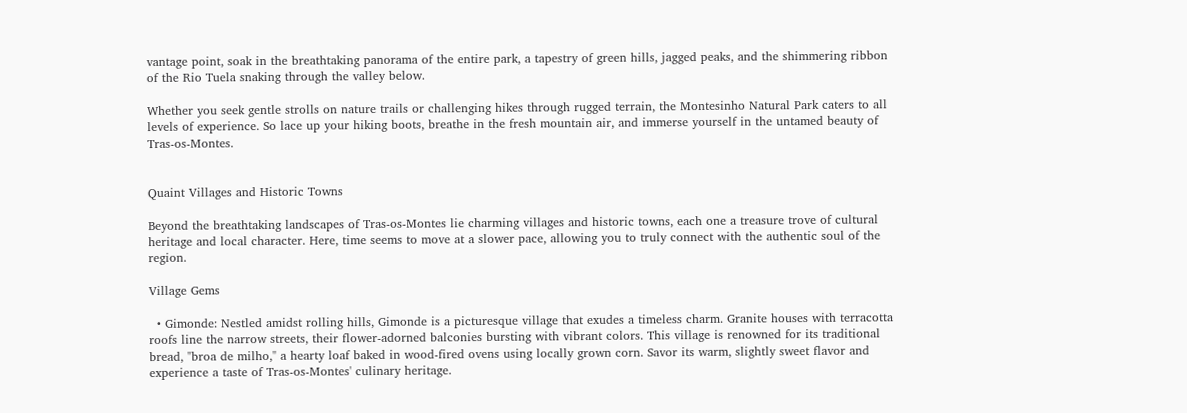vantage point, soak in the breathtaking panorama of the entire park, a tapestry of green hills, jagged peaks, and the shimmering ribbon of the Rio Tuela snaking through the valley below.

Whether you seek gentle strolls on nature trails or challenging hikes through rugged terrain, the Montesinho Natural Park caters to all levels of experience. So lace up your hiking boots, breathe in the fresh mountain air, and immerse yourself in the untamed beauty of Tras-os-Montes.


Quaint Villages and Historic Towns

Beyond the breathtaking landscapes of Tras-os-Montes lie charming villages and historic towns, each one a treasure trove of cultural heritage and local character. Here, time seems to move at a slower pace, allowing you to truly connect with the authentic soul of the region.

Village Gems

  • Gimonde: Nestled amidst rolling hills, Gimonde is a picturesque village that exudes a timeless charm. Granite houses with terracotta roofs line the narrow streets, their flower-adorned balconies bursting with vibrant colors. This village is renowned for its traditional bread, "broa de milho," a hearty loaf baked in wood-fired ovens using locally grown corn. Savor its warm, slightly sweet flavor and experience a taste of Tras-os-Montes' culinary heritage.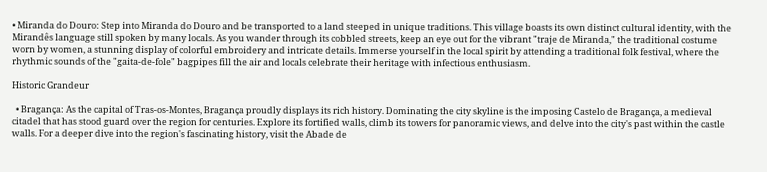• Miranda do Douro: Step into Miranda do Douro and be transported to a land steeped in unique traditions. This village boasts its own distinct cultural identity, with the Mirandês language still spoken by many locals. As you wander through its cobbled streets, keep an eye out for the vibrant "traje de Miranda," the traditional costume worn by women, a stunning display of colorful embroidery and intricate details. Immerse yourself in the local spirit by attending a traditional folk festival, where the rhythmic sounds of the "gaita-de-fole" bagpipes fill the air and locals celebrate their heritage with infectious enthusiasm.

Historic Grandeur

  • Bragança: As the capital of Tras-os-Montes, Bragança proudly displays its rich history. Dominating the city skyline is the imposing Castelo de Bragança, a medieval citadel that has stood guard over the region for centuries. Explore its fortified walls, climb its towers for panoramic views, and delve into the city's past within the castle walls. For a deeper dive into the region's fascinating history, visit the Abade de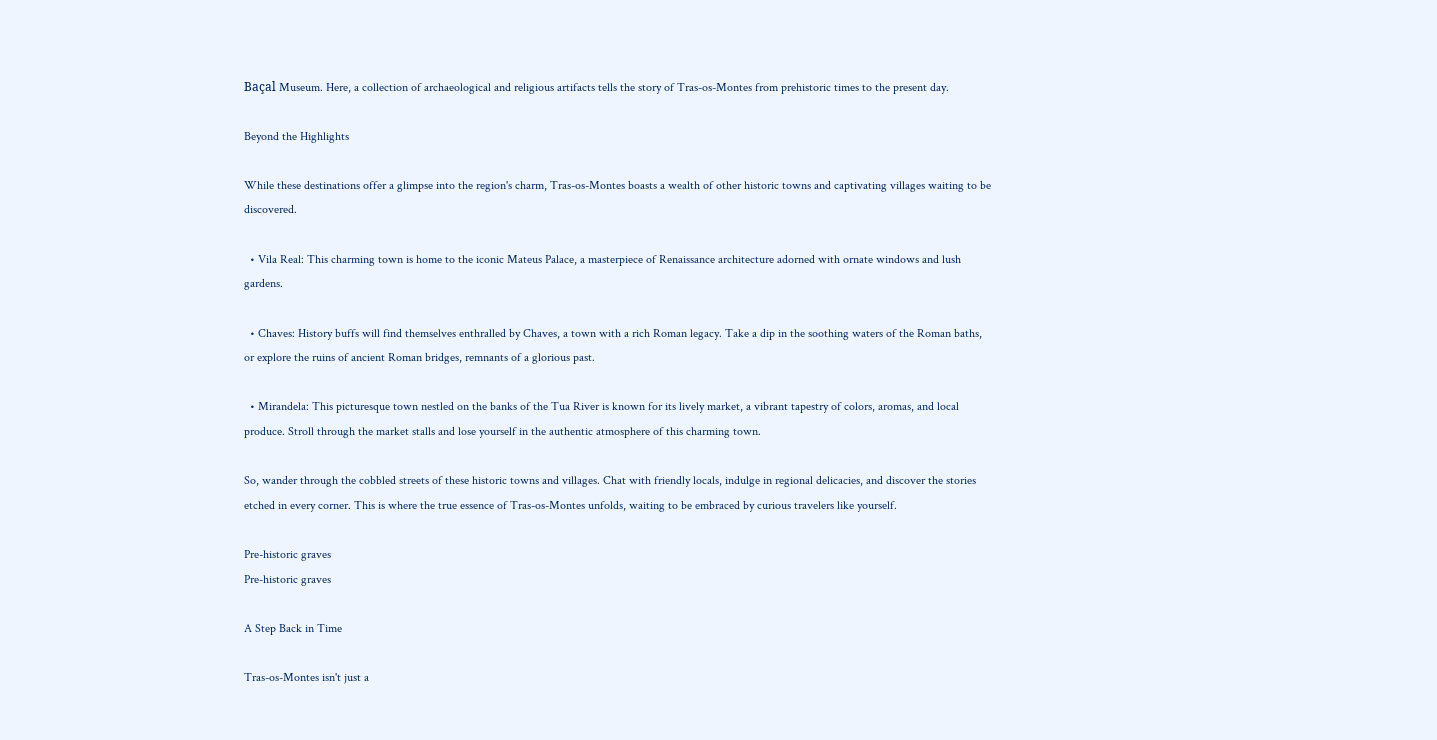Baçal Museum. Here, a collection of archaeological and religious artifacts tells the story of Tras-os-Montes from prehistoric times to the present day.

Beyond the Highlights

While these destinations offer a glimpse into the region's charm, Tras-os-Montes boasts a wealth of other historic towns and captivating villages waiting to be discovered.

  • Vila Real: This charming town is home to the iconic Mateus Palace, a masterpiece of Renaissance architecture adorned with ornate windows and lush gardens.

  • Chaves: History buffs will find themselves enthralled by Chaves, a town with a rich Roman legacy. Take a dip in the soothing waters of the Roman baths, or explore the ruins of ancient Roman bridges, remnants of a glorious past.

  • Mirandela: This picturesque town nestled on the banks of the Tua River is known for its lively market, a vibrant tapestry of colors, aromas, and local produce. Stroll through the market stalls and lose yourself in the authentic atmosphere of this charming town.

So, wander through the cobbled streets of these historic towns and villages. Chat with friendly locals, indulge in regional delicacies, and discover the stories etched in every corner. This is where the true essence of Tras-os-Montes unfolds, waiting to be embraced by curious travelers like yourself.

Pre-historic graves
Pre-historic graves

A Step Back in Time

Tras-os-Montes isn't just a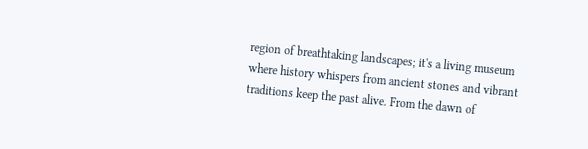region of breathtaking landscapes; it's a living museum where history whispers from ancient stones and vibrant traditions keep the past alive. From the dawn of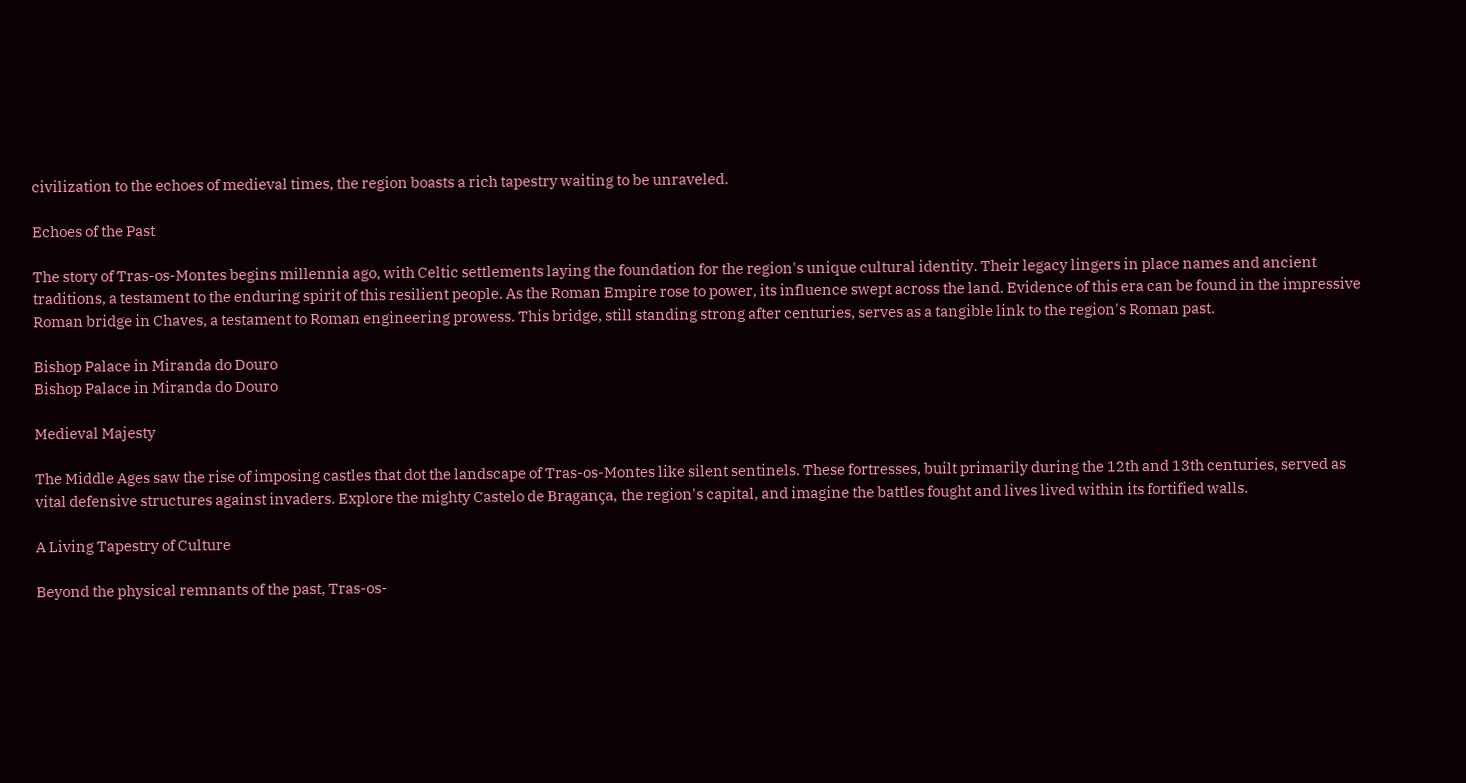civilization to the echoes of medieval times, the region boasts a rich tapestry waiting to be unraveled.

Echoes of the Past

The story of Tras-os-Montes begins millennia ago, with Celtic settlements laying the foundation for the region's unique cultural identity. Their legacy lingers in place names and ancient traditions, a testament to the enduring spirit of this resilient people. As the Roman Empire rose to power, its influence swept across the land. Evidence of this era can be found in the impressive Roman bridge in Chaves, a testament to Roman engineering prowess. This bridge, still standing strong after centuries, serves as a tangible link to the region's Roman past.

Bishop Palace in Miranda do Douro
Bishop Palace in Miranda do Douro

Medieval Majesty

The Middle Ages saw the rise of imposing castles that dot the landscape of Tras-os-Montes like silent sentinels. These fortresses, built primarily during the 12th and 13th centuries, served as vital defensive structures against invaders. Explore the mighty Castelo de Bragança, the region's capital, and imagine the battles fought and lives lived within its fortified walls.

A Living Tapestry of Culture

Beyond the physical remnants of the past, Tras-os-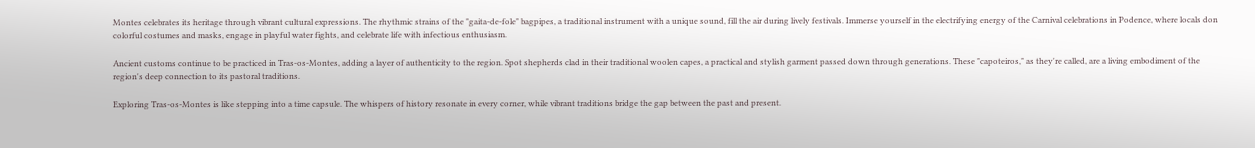Montes celebrates its heritage through vibrant cultural expressions. The rhythmic strains of the "gaita-de-fole" bagpipes, a traditional instrument with a unique sound, fill the air during lively festivals. Immerse yourself in the electrifying energy of the Carnival celebrations in Podence, where locals don colorful costumes and masks, engage in playful water fights, and celebrate life with infectious enthusiasm.

Ancient customs continue to be practiced in Tras-os-Montes, adding a layer of authenticity to the region. Spot shepherds clad in their traditional woolen capes, a practical and stylish garment passed down through generations. These "capoteiros," as they're called, are a living embodiment of the region's deep connection to its pastoral traditions.

Exploring Tras-os-Montes is like stepping into a time capsule. The whispers of history resonate in every corner, while vibrant traditions bridge the gap between the past and present.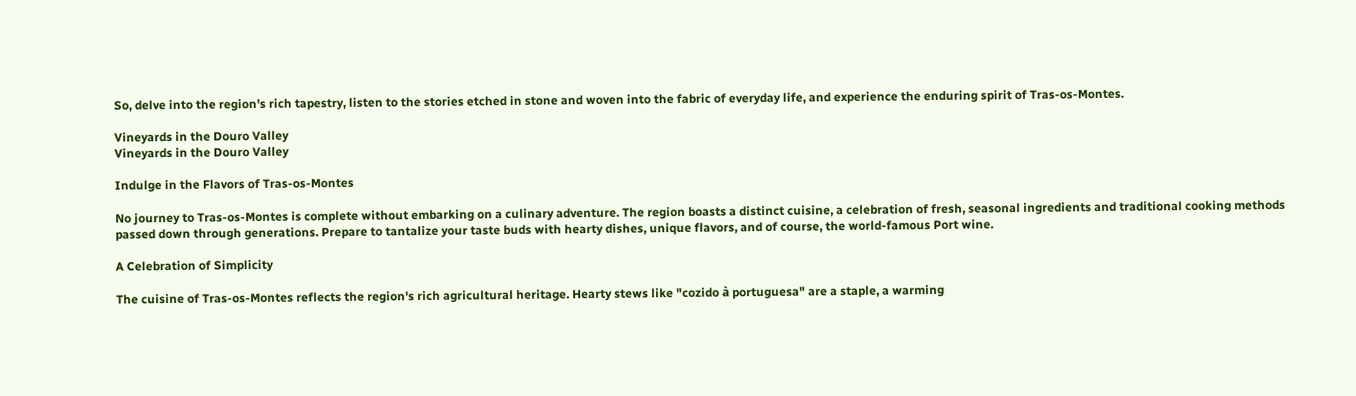So, delve into the region's rich tapestry, listen to the stories etched in stone and woven into the fabric of everyday life, and experience the enduring spirit of Tras-os-Montes.

Vineyards in the Douro Valley
Vineyards in the Douro Valley

Indulge in the Flavors of Tras-os-Montes

No journey to Tras-os-Montes is complete without embarking on a culinary adventure. The region boasts a distinct cuisine, a celebration of fresh, seasonal ingredients and traditional cooking methods passed down through generations. Prepare to tantalize your taste buds with hearty dishes, unique flavors, and of course, the world-famous Port wine.

A Celebration of Simplicity

The cuisine of Tras-os-Montes reflects the region's rich agricultural heritage. Hearty stews like "cozido à portuguesa" are a staple, a warming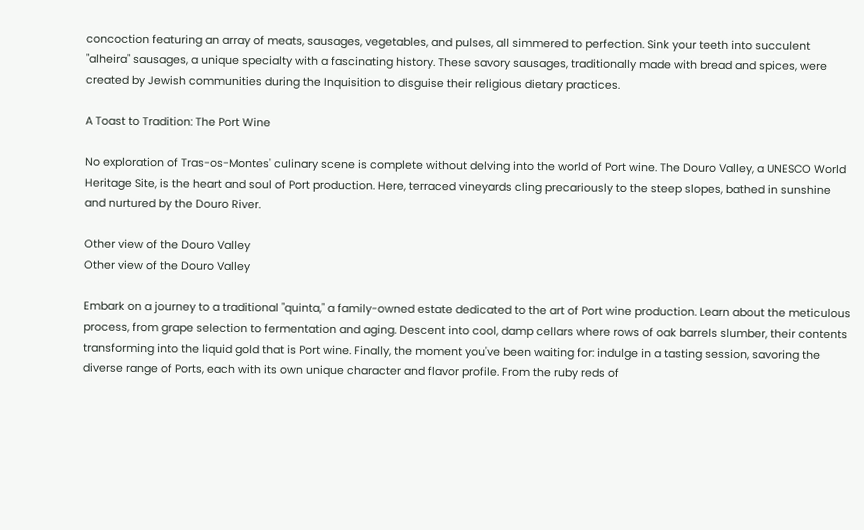concoction featuring an array of meats, sausages, vegetables, and pulses, all simmered to perfection. Sink your teeth into succulent "alheira" sausages, a unique specialty with a fascinating history. These savory sausages, traditionally made with bread and spices, were created by Jewish communities during the Inquisition to disguise their religious dietary practices.

A Toast to Tradition: The Port Wine

No exploration of Tras-os-Montes' culinary scene is complete without delving into the world of Port wine. The Douro Valley, a UNESCO World Heritage Site, is the heart and soul of Port production. Here, terraced vineyards cling precariously to the steep slopes, bathed in sunshine and nurtured by the Douro River.

Other view of the Douro Valley
Other view of the Douro Valley

Embark on a journey to a traditional "quinta," a family-owned estate dedicated to the art of Port wine production. Learn about the meticulous process, from grape selection to fermentation and aging. Descent into cool, damp cellars where rows of oak barrels slumber, their contents transforming into the liquid gold that is Port wine. Finally, the moment you've been waiting for: indulge in a tasting session, savoring the diverse range of Ports, each with its own unique character and flavor profile. From the ruby reds of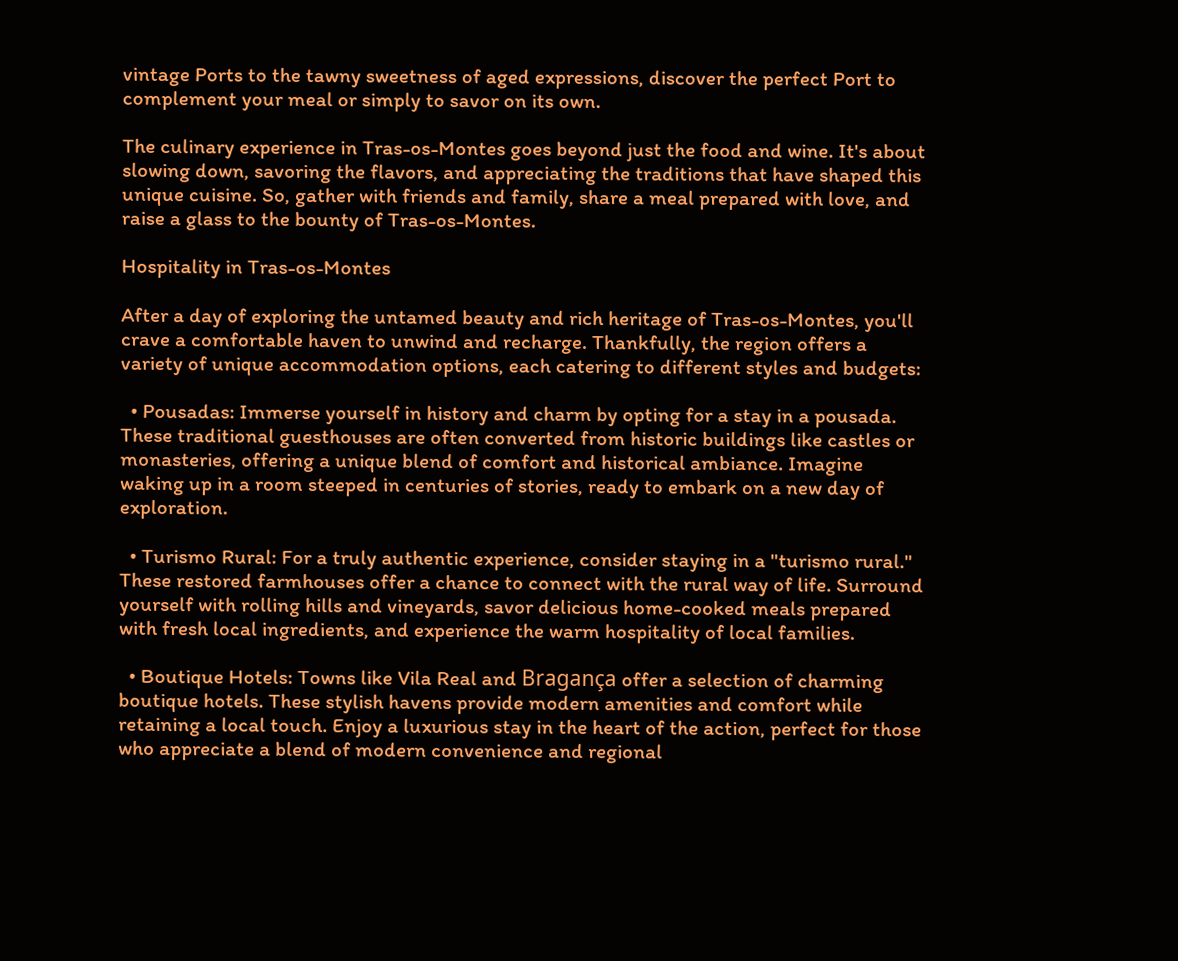vintage Ports to the tawny sweetness of aged expressions, discover the perfect Port to complement your meal or simply to savor on its own.

The culinary experience in Tras-os-Montes goes beyond just the food and wine. It's about slowing down, savoring the flavors, and appreciating the traditions that have shaped this unique cuisine. So, gather with friends and family, share a meal prepared with love, and raise a glass to the bounty of Tras-os-Montes.

Hospitality in Tras-os-Montes

After a day of exploring the untamed beauty and rich heritage of Tras-os-Montes, you'll crave a comfortable haven to unwind and recharge. Thankfully, the region offers a variety of unique accommodation options, each catering to different styles and budgets:

  • Pousadas: Immerse yourself in history and charm by opting for a stay in a pousada. These traditional guesthouses are often converted from historic buildings like castles or monasteries, offering a unique blend of comfort and historical ambiance. Imagine waking up in a room steeped in centuries of stories, ready to embark on a new day of exploration.

  • Turismo Rural: For a truly authentic experience, consider staying in a "turismo rural." These restored farmhouses offer a chance to connect with the rural way of life. Surround yourself with rolling hills and vineyards, savor delicious home-cooked meals prepared with fresh local ingredients, and experience the warm hospitality of local families.

  • Boutique Hotels: Towns like Vila Real and Bragança offer a selection of charming boutique hotels. These stylish havens provide modern amenities and comfort while retaining a local touch. Enjoy a luxurious stay in the heart of the action, perfect for those who appreciate a blend of modern convenience and regional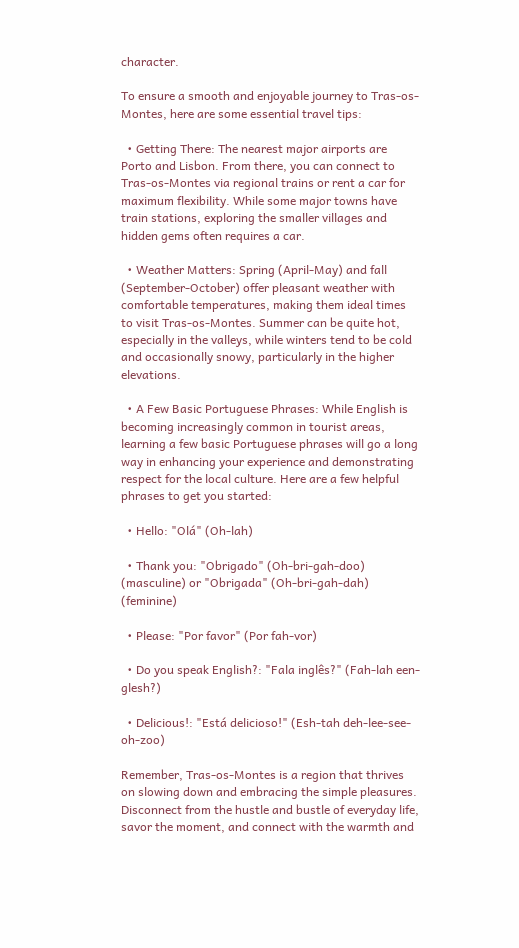character.

To ensure a smooth and enjoyable journey to Tras-os-Montes, here are some essential travel tips:

  • Getting There: The nearest major airports are Porto and Lisbon. From there, you can connect to Tras-os-Montes via regional trains or rent a car for maximum flexibility. While some major towns have train stations, exploring the smaller villages and hidden gems often requires a car.

  • Weather Matters: Spring (April-May) and fall (September-October) offer pleasant weather with comfortable temperatures, making them ideal times to visit Tras-os-Montes. Summer can be quite hot, especially in the valleys, while winters tend to be cold and occasionally snowy, particularly in the higher elevations.

  • A Few Basic Portuguese Phrases: While English is becoming increasingly common in tourist areas, learning a few basic Portuguese phrases will go a long way in enhancing your experience and demonstrating respect for the local culture. Here are a few helpful phrases to get you started:

  • Hello: "Olá" (Oh-lah)

  • Thank you: "Obrigado" (Oh-bri-gah-doo) (masculine) or "Obrigada" (Oh-bri-gah-dah) (feminine)

  • Please: "Por favor" (Por fah-vor)

  • Do you speak English?: "Fala inglês?" (Fah-lah een-glesh?)

  • Delicious!: "Está delicioso!" (Esh-tah deh-lee-see-oh-zoo)

Remember, Tras-os-Montes is a region that thrives on slowing down and embracing the simple pleasures. Disconnect from the hustle and bustle of everyday life, savor the moment, and connect with the warmth and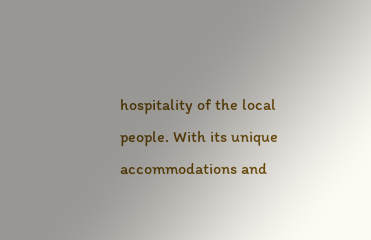hospitality of the local people. With its unique accommodations and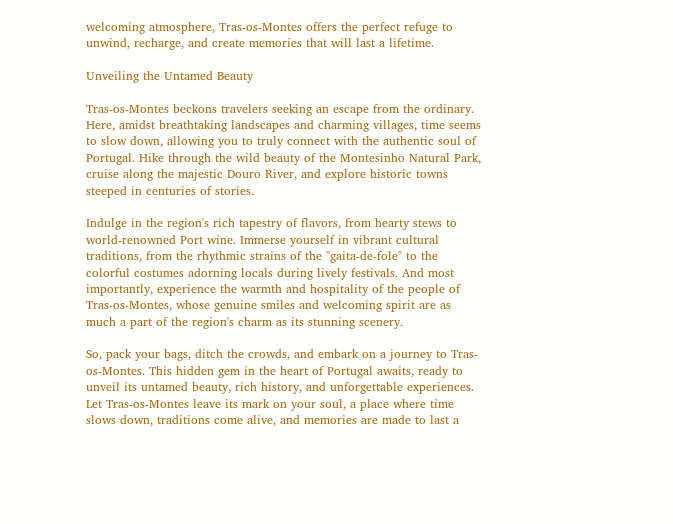welcoming atmosphere, Tras-os-Montes offers the perfect refuge to unwind, recharge, and create memories that will last a lifetime.

Unveiling the Untamed Beauty

Tras-os-Montes beckons travelers seeking an escape from the ordinary. Here, amidst breathtaking landscapes and charming villages, time seems to slow down, allowing you to truly connect with the authentic soul of Portugal. Hike through the wild beauty of the Montesinho Natural Park, cruise along the majestic Douro River, and explore historic towns steeped in centuries of stories.

Indulge in the region's rich tapestry of flavors, from hearty stews to world-renowned Port wine. Immerse yourself in vibrant cultural traditions, from the rhythmic strains of the "gaita-de-fole" to the colorful costumes adorning locals during lively festivals. And most importantly, experience the warmth and hospitality of the people of Tras-os-Montes, whose genuine smiles and welcoming spirit are as much a part of the region's charm as its stunning scenery.

So, pack your bags, ditch the crowds, and embark on a journey to Tras-os-Montes. This hidden gem in the heart of Portugal awaits, ready to unveil its untamed beauty, rich history, and unforgettable experiences. Let Tras-os-Montes leave its mark on your soul, a place where time slows down, traditions come alive, and memories are made to last a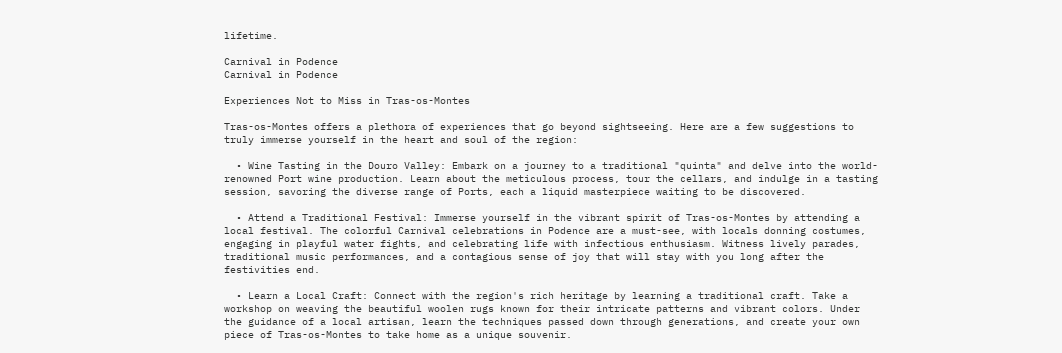lifetime.

Carnival in Podence
Carnival in Podence

Experiences Not to Miss in Tras-os-Montes

Tras-os-Montes offers a plethora of experiences that go beyond sightseeing. Here are a few suggestions to truly immerse yourself in the heart and soul of the region:

  • Wine Tasting in the Douro Valley: Embark on a journey to a traditional "quinta" and delve into the world-renowned Port wine production. Learn about the meticulous process, tour the cellars, and indulge in a tasting session, savoring the diverse range of Ports, each a liquid masterpiece waiting to be discovered.

  • Attend a Traditional Festival: Immerse yourself in the vibrant spirit of Tras-os-Montes by attending a local festival. The colorful Carnival celebrations in Podence are a must-see, with locals donning costumes, engaging in playful water fights, and celebrating life with infectious enthusiasm. Witness lively parades, traditional music performances, and a contagious sense of joy that will stay with you long after the festivities end.

  • Learn a Local Craft: Connect with the region's rich heritage by learning a traditional craft. Take a workshop on weaving the beautiful woolen rugs known for their intricate patterns and vibrant colors. Under the guidance of a local artisan, learn the techniques passed down through generations, and create your own piece of Tras-os-Montes to take home as a unique souvenir.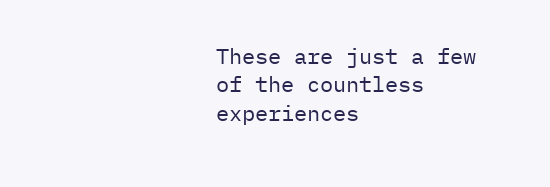These are just a few of the countless experiences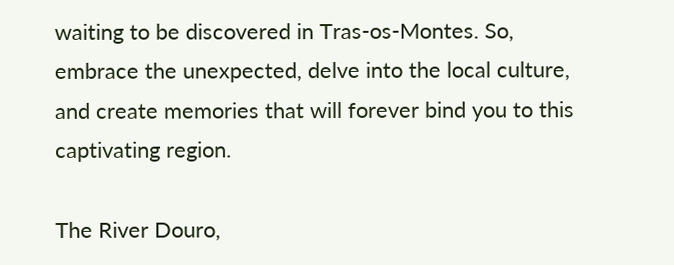waiting to be discovered in Tras-os-Montes. So, embrace the unexpected, delve into the local culture, and create memories that will forever bind you to this captivating region.

The River Douro,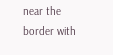near the border with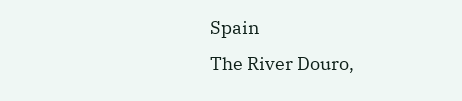Spain
The River Douro,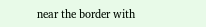near the border with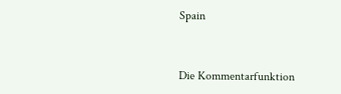Spain


Die Kommentarfunktion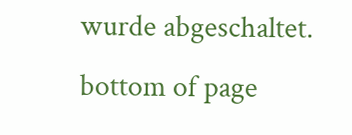wurde abgeschaltet.
bottom of page